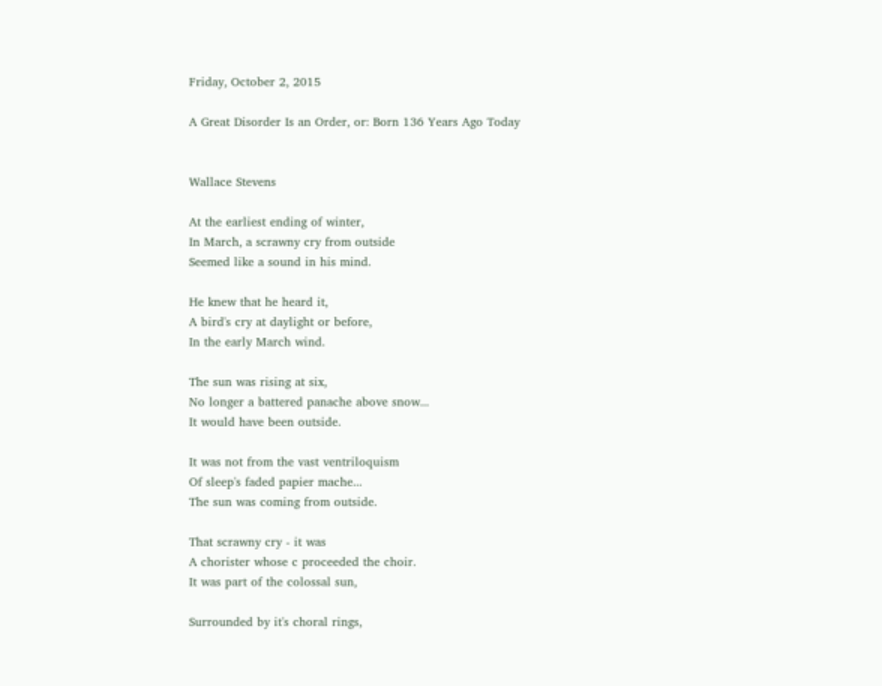Friday, October 2, 2015

A Great Disorder Is an Order, or: Born 136 Years Ago Today


Wallace Stevens

At the earliest ending of winter,
In March, a scrawny cry from outside
Seemed like a sound in his mind.

He knew that he heard it,
A bird's cry at daylight or before,
In the early March wind.

The sun was rising at six,
No longer a battered panache above snow...
It would have been outside.

It was not from the vast ventriloquism
Of sleep's faded papier mache...
The sun was coming from outside.

That scrawny cry - it was
A chorister whose c proceeded the choir.
It was part of the colossal sun,

Surrounded by it's choral rings,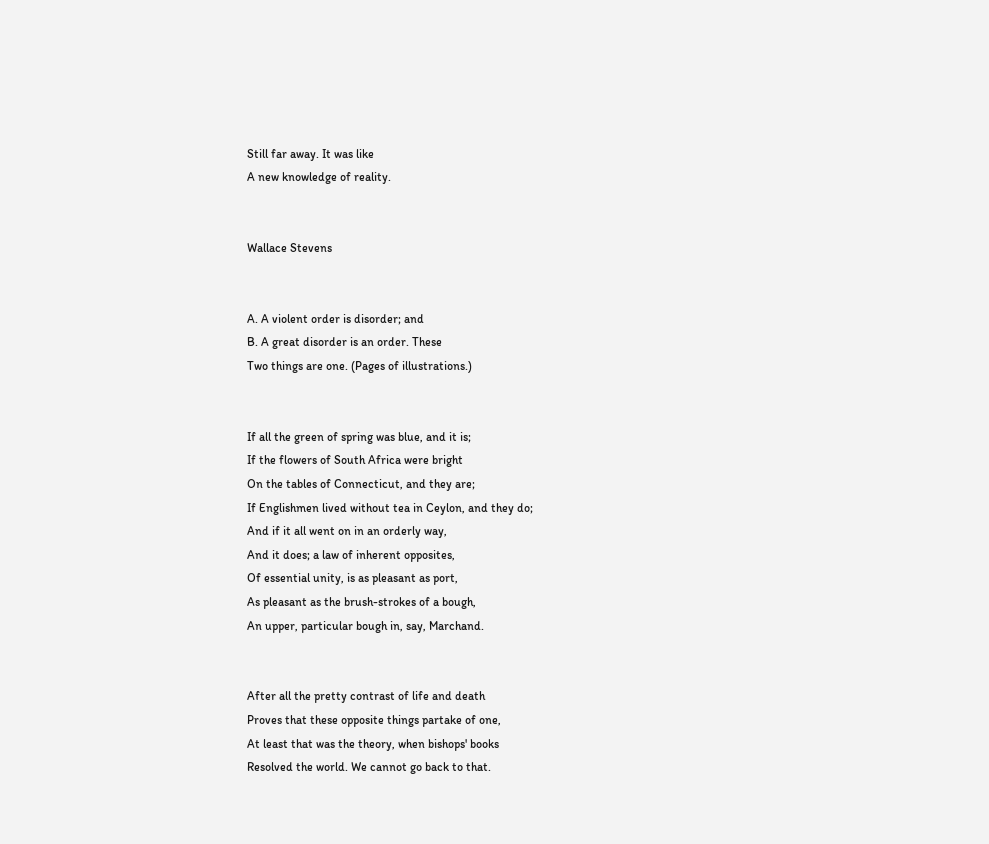Still far away. It was like
A new knowledge of reality.


Wallace Stevens


A. A violent order is disorder; and
B. A great disorder is an order. These
Two things are one. (Pages of illustrations.)


If all the green of spring was blue, and it is;
If the flowers of South Africa were bright
On the tables of Connecticut, and they are;
If Englishmen lived without tea in Ceylon, and they do;
And if it all went on in an orderly way,
And it does; a law of inherent opposites,
Of essential unity, is as pleasant as port,
As pleasant as the brush-strokes of a bough,
An upper, particular bough in, say, Marchand.


After all the pretty contrast of life and death
Proves that these opposite things partake of one,
At least that was the theory, when bishops' books
Resolved the world. We cannot go back to that.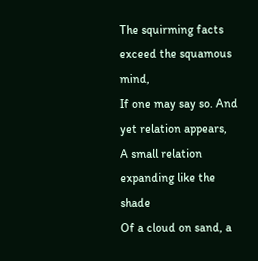The squirming facts exceed the squamous mind,
If one may say so. And yet relation appears,
A small relation expanding like the shade
Of a cloud on sand, a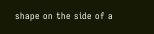shape on the side of a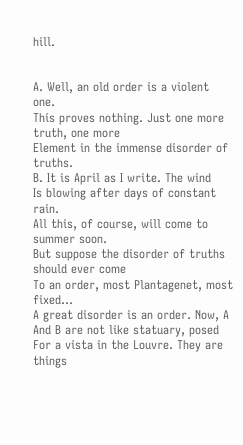hill.


A. Well, an old order is a violent one.
This proves nothing. Just one more truth, one more
Element in the immense disorder of truths.
B. It is April as I write. The wind
Is blowing after days of constant rain.
All this, of course, will come to summer soon.
But suppose the disorder of truths should ever come
To an order, most Plantagenet, most fixed…
A great disorder is an order. Now, A
And B are not like statuary, posed
For a vista in the Louvre. They are things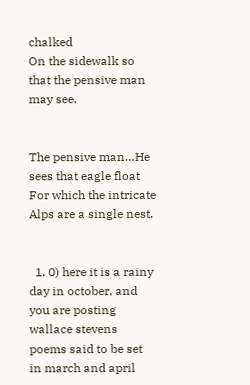chalked
On the sidewalk so that the pensive man may see.


The pensive man…He sees that eagle float
For which the intricate Alps are a single nest.


  1. 0) here it is a rainy day in october, and you are posting wallace stevens poems said to be set in march and april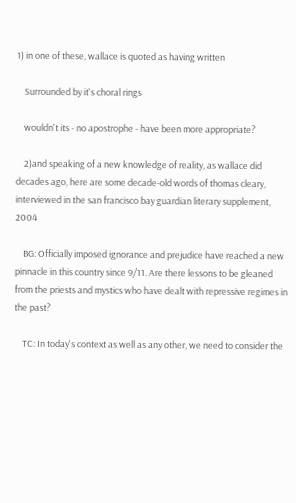1) in one of these, wallace is quoted as having written

    Surrounded by it's choral rings

    wouldn't its - no apostrophe - have been more appropriate?

    2)and speaking of a new knowledge of reality, as wallace did decades ago, here are some decade-old words of thomas cleary, interviewed in the san francisco bay guardian literary supplement, 2004

    BG: Officially imposed ignorance and prejudice have reached a new pinnacle in this country since 9/11. Are there lessons to be gleaned from the priests and mystics who have dealt with repressive regimes in the past?

    TC: In today's context as well as any other, we need to consider the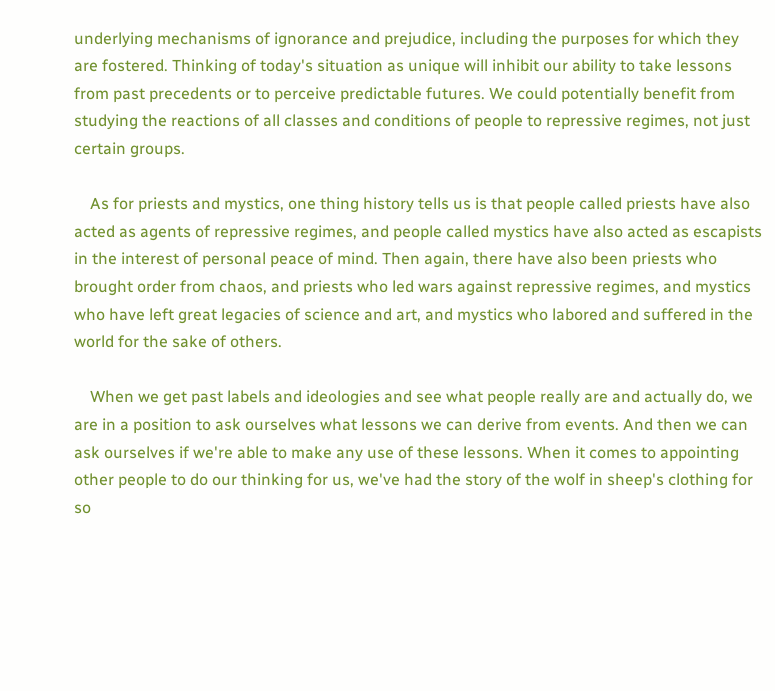underlying mechanisms of ignorance and prejudice, including the purposes for which they are fostered. Thinking of today's situation as unique will inhibit our ability to take lessons from past precedents or to perceive predictable futures. We could potentially benefit from studying the reactions of all classes and conditions of people to repressive regimes, not just certain groups.

    As for priests and mystics, one thing history tells us is that people called priests have also acted as agents of repressive regimes, and people called mystics have also acted as escapists in the interest of personal peace of mind. Then again, there have also been priests who brought order from chaos, and priests who led wars against repressive regimes, and mystics who have left great legacies of science and art, and mystics who labored and suffered in the world for the sake of others.

    When we get past labels and ideologies and see what people really are and actually do, we are in a position to ask ourselves what lessons we can derive from events. And then we can ask ourselves if we're able to make any use of these lessons. When it comes to appointing other people to do our thinking for us, we've had the story of the wolf in sheep's clothing for so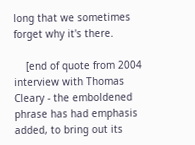long that we sometimes forget why it's there.

    [end of quote from 2004 interview with Thomas Cleary - the emboldened phrase has had emphasis added, to bring out its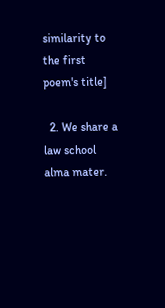similarity to the first poem's title]

  2. We share a law school alma mater.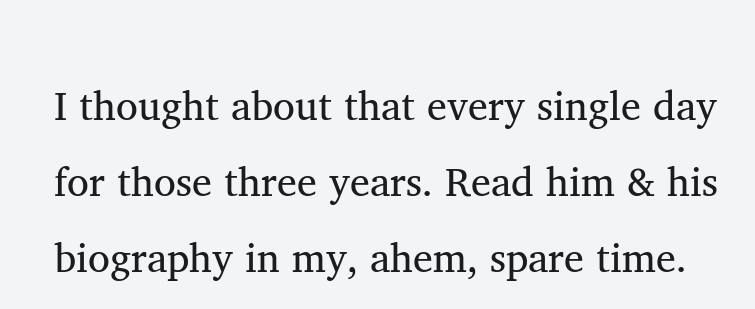I thought about that every single day for those three years. Read him & his biography in my, ahem, spare time.